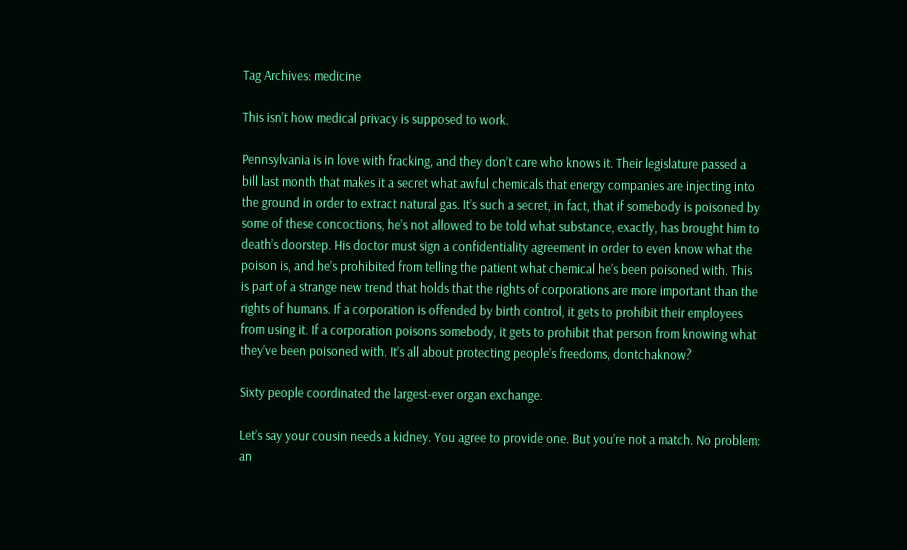Tag Archives: medicine

This isn’t how medical privacy is supposed to work.

Pennsylvania is in love with fracking, and they don’t care who knows it. Their legislature passed a bill last month that makes it a secret what awful chemicals that energy companies are injecting into the ground in order to extract natural gas. It’s such a secret, in fact, that if somebody is poisoned by some of these concoctions, he’s not allowed to be told what substance, exactly, has brought him to death’s doorstep. His doctor must sign a confidentiality agreement in order to even know what the poison is, and he’s prohibited from telling the patient what chemical he’s been poisoned with. This is part of a strange new trend that holds that the rights of corporations are more important than the rights of humans. If a corporation is offended by birth control, it gets to prohibit their employees from using it. If a corporation poisons somebody, it gets to prohibit that person from knowing what they’ve been poisoned with. It’s all about protecting people’s freedoms, dontchaknow?

Sixty people coordinated the largest-ever organ exchange.

Let’s say your cousin needs a kidney. You agree to provide one. But you’re not a match. No problem: an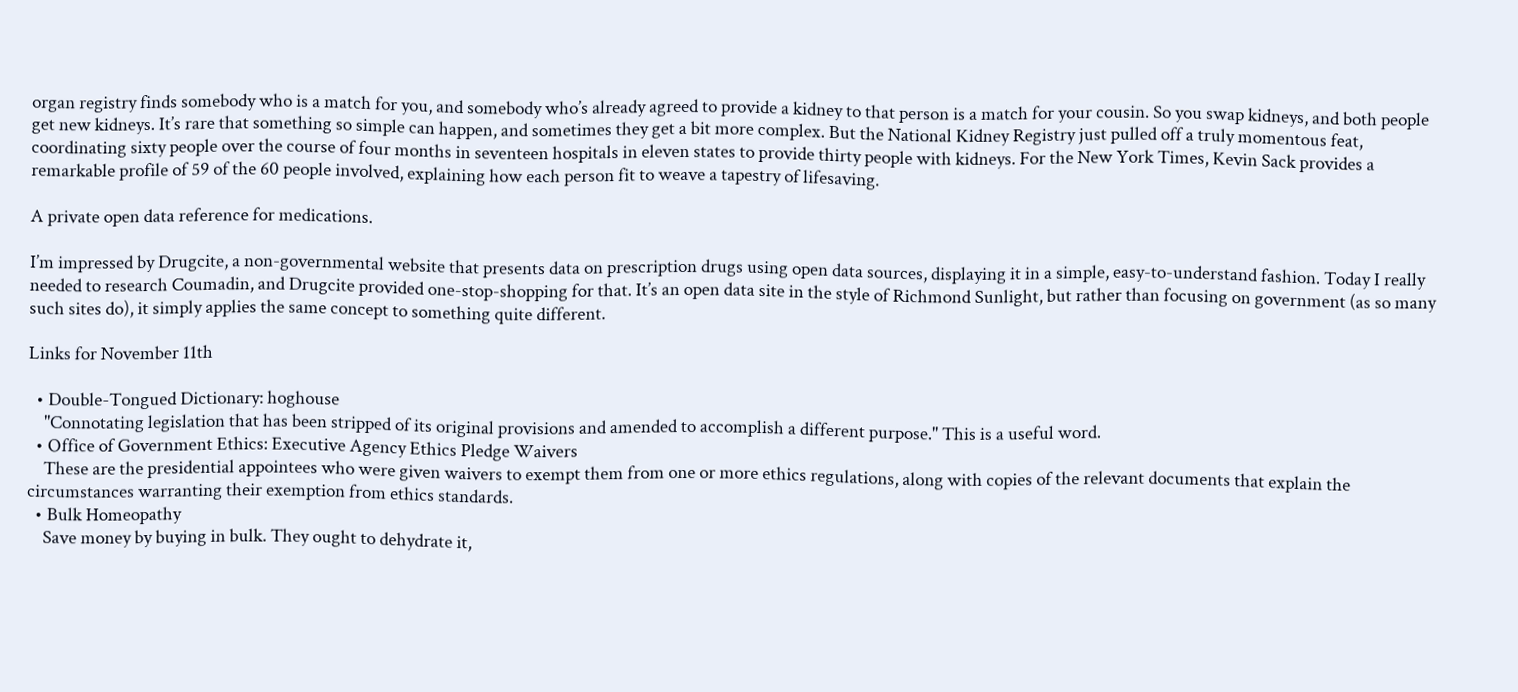organ registry finds somebody who is a match for you, and somebody who’s already agreed to provide a kidney to that person is a match for your cousin. So you swap kidneys, and both people get new kidneys. It’s rare that something so simple can happen, and sometimes they get a bit more complex. But the National Kidney Registry just pulled off a truly momentous feat, coordinating sixty people over the course of four months in seventeen hospitals in eleven states to provide thirty people with kidneys. For the New York Times, Kevin Sack provides a remarkable profile of 59 of the 60 people involved, explaining how each person fit to weave a tapestry of lifesaving.

A private open data reference for medications.

I’m impressed by Drugcite, a non-governmental website that presents data on prescription drugs using open data sources, displaying it in a simple, easy-to-understand fashion. Today I really needed to research Coumadin, and Drugcite provided one-stop-shopping for that. It’s an open data site in the style of Richmond Sunlight, but rather than focusing on government (as so many such sites do), it simply applies the same concept to something quite different.

Links for November 11th

  • Double-Tongued Dictionary: hoghouse
    "Connotating legislation that has been stripped of its original provisions and amended to accomplish a different purpose." This is a useful word.
  • Office of Government Ethics: Executive Agency Ethics Pledge Waivers
    These are the presidential appointees who were given waivers to exempt them from one or more ethics regulations, along with copies of the relevant documents that explain the circumstances warranting their exemption from ethics standards.
  • Bulk Homeopathy
    Save money by buying in bulk. They ought to dehydrate it,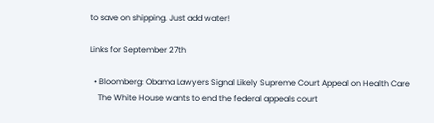to save on shipping. Just add water!

Links for September 27th

  • Bloomberg: Obama Lawyers Signal Likely Supreme Court Appeal on Health Care
    The White House wants to end the federal appeals court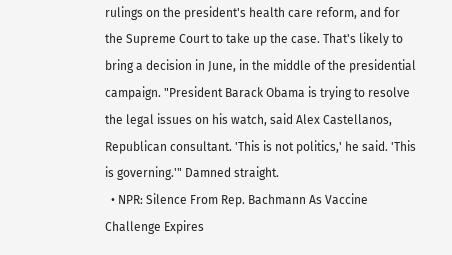rulings on the president's health care reform, and for the Supreme Court to take up the case. That's likely to bring a decision in June, in the middle of the presidential campaign. "President Barack Obama is trying to resolve the legal issues on his watch, said Alex Castellanos, Republican consultant. 'This is not politics,' he said. 'This is governing.'" Damned straight.
  • NPR: Silence From Rep. Bachmann As Vaccine Challenge Expires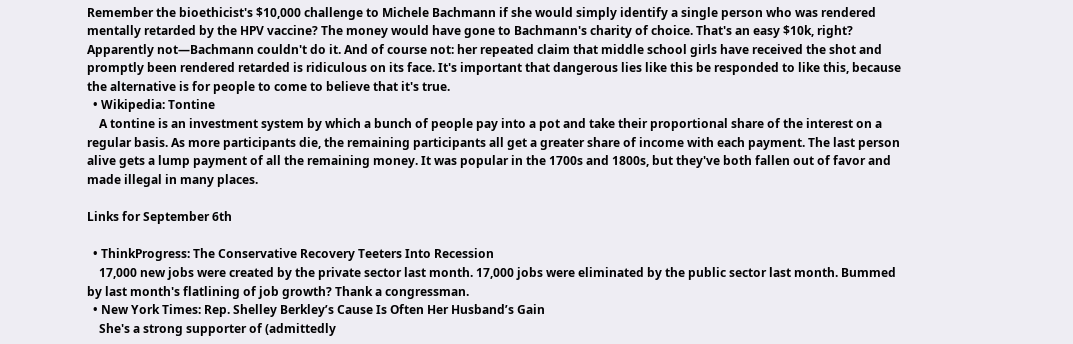Remember the bioethicist's $10,000 challenge to Michele Bachmann if she would simply identify a single person who was rendered mentally retarded by the HPV vaccine? The money would have gone to Bachmann's charity of choice. That's an easy $10k, right? Apparently not—Bachmann couldn't do it. And of course not: her repeated claim that middle school girls have received the shot and promptly been rendered retarded is ridiculous on its face. It's important that dangerous lies like this be responded to like this, because the alternative is for people to come to believe that it's true.
  • Wikipedia: Tontine
    A tontine is an investment system by which a bunch of people pay into a pot and take their proportional share of the interest on a regular basis. As more participants die, the remaining participants all get a greater share of income with each payment. The last person alive gets a lump payment of all the remaining money. It was popular in the 1700s and 1800s, but they've both fallen out of favor and made illegal in many places.

Links for September 6th

  • ThinkProgress: The Conservative Recovery Teeters Into Recession
    17,000 new jobs were created by the private sector last month. 17,000 jobs were eliminated by the public sector last month. Bummed by last month's flatlining of job growth? Thank a congressman.
  • New York Times: Rep. Shelley Berkley’s Cause Is Often Her Husband’s Gain
    She's a strong supporter of (admittedly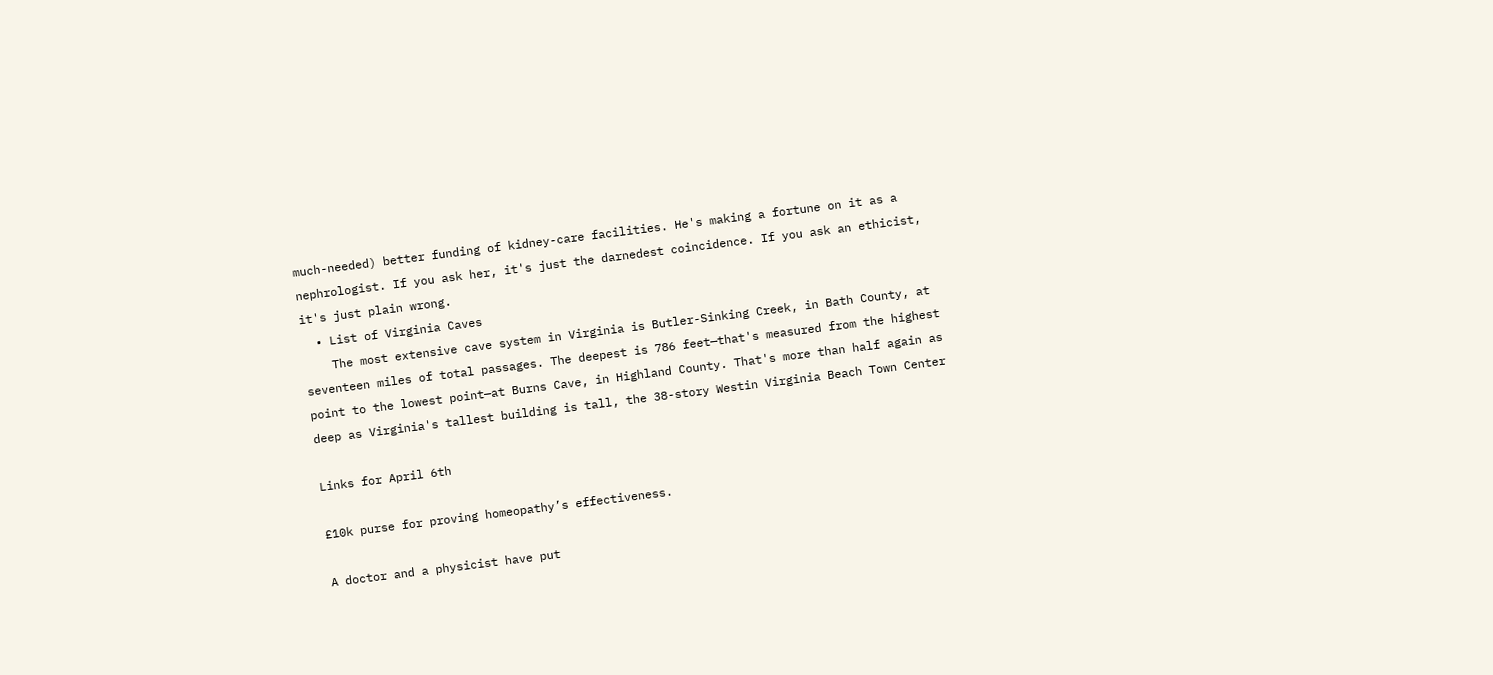much-needed) better funding of kidney-care facilities. He's making a fortune on it as a nephrologist. If you ask her, it's just the darnedest coincidence. If you ask an ethicist, it's just plain wrong.
  • List of Virginia Caves
    The most extensive cave system in Virginia is Butler-Sinking Creek, in Bath County, at seventeen miles of total passages. The deepest is 786 feet—that's measured from the highest point to the lowest point—at Burns Cave, in Highland County. That's more than half again as deep as Virginia's tallest building is tall, the 38-story Westin Virginia Beach Town Center

Links for April 6th

£10k purse for proving homeopathy’s effectiveness.

A doctor and a physicist have put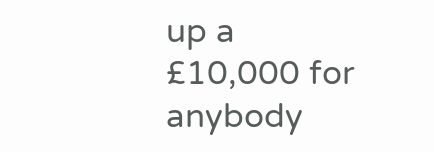up a £10,000 for anybody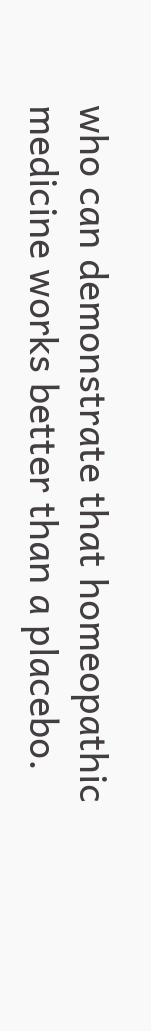who can demonstrate that homeopathic medicine works better than a placebo.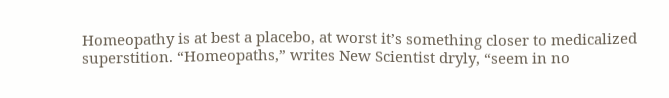Homeopathy is at best a placebo, at worst it’s something closer to medicalized superstition. “Homeopaths,” writes New Scientist dryly, “seem in no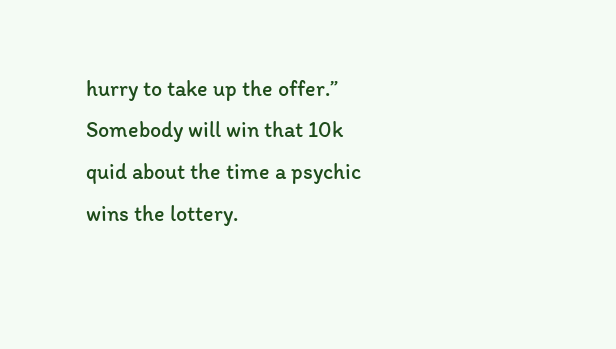hurry to take up the offer.” Somebody will win that 10k quid about the time a psychic wins the lottery.